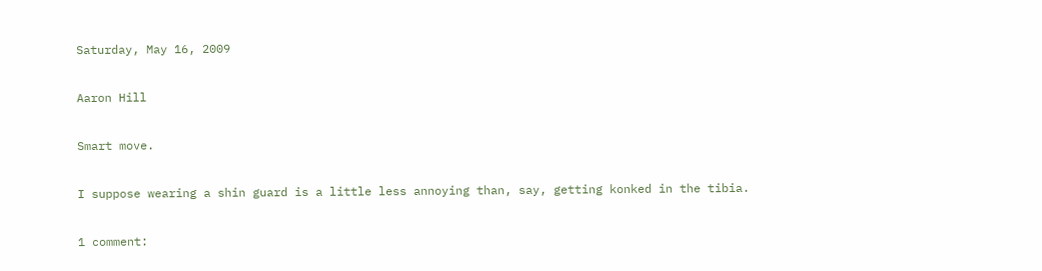Saturday, May 16, 2009

Aaron Hill

Smart move.

I suppose wearing a shin guard is a little less annoying than, say, getting konked in the tibia.

1 comment: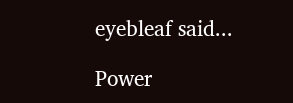eyebleaf said...

Power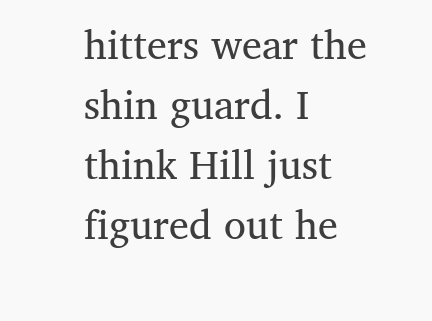hitters wear the shin guard. I think Hill just figured out he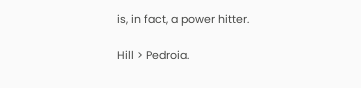is, in fact, a power hitter.

Hill > Pedroia.